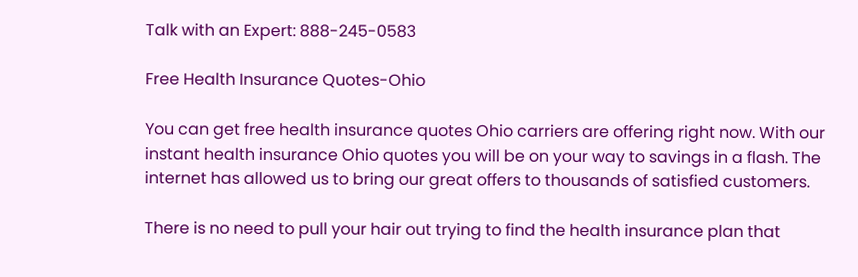Talk with an Expert: 888-245-0583

Free Health Insurance Quotes-Ohio

You can get free health insurance quotes Ohio carriers are offering right now. With our instant health insurance Ohio quotes you will be on your way to savings in a flash. The internet has allowed us to bring our great offers to thousands of satisfied customers.

There is no need to pull your hair out trying to find the health insurance plan that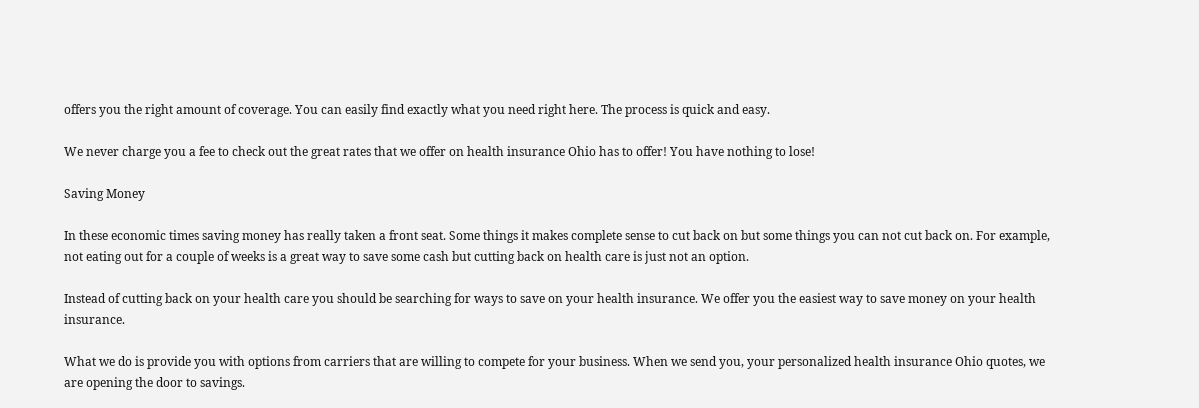offers you the right amount of coverage. You can easily find exactly what you need right here. The process is quick and easy.

We never charge you a fee to check out the great rates that we offer on health insurance Ohio has to offer! You have nothing to lose!

Saving Money

In these economic times saving money has really taken a front seat. Some things it makes complete sense to cut back on but some things you can not cut back on. For example, not eating out for a couple of weeks is a great way to save some cash but cutting back on health care is just not an option.

Instead of cutting back on your health care you should be searching for ways to save on your health insurance. We offer you the easiest way to save money on your health insurance.

What we do is provide you with options from carriers that are willing to compete for your business. When we send you, your personalized health insurance Ohio quotes, we are opening the door to savings.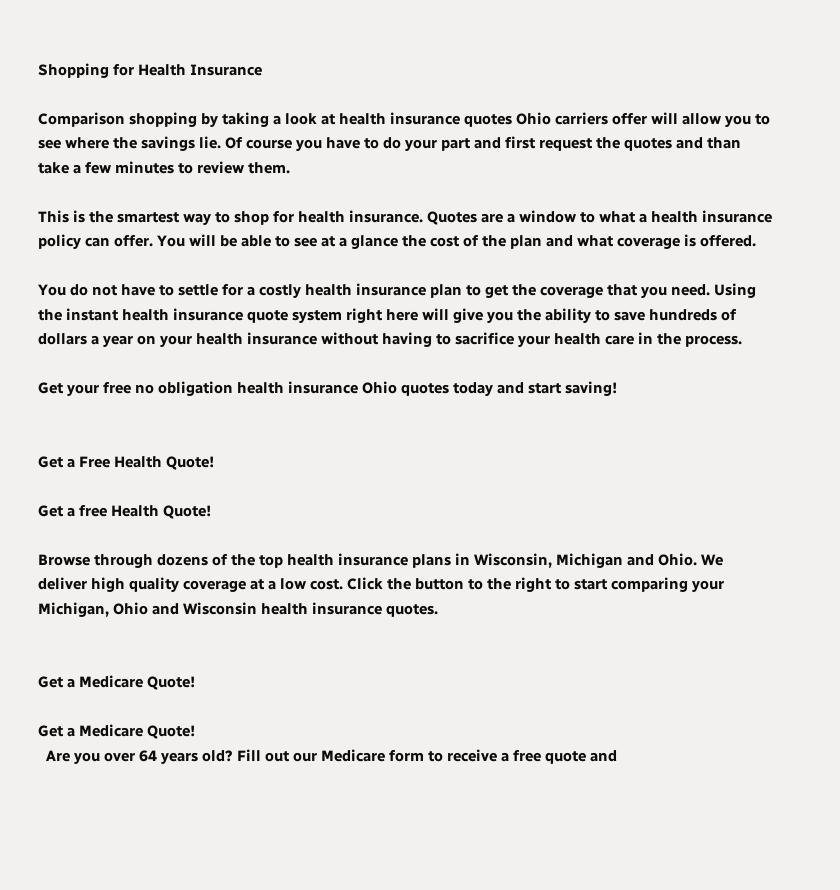Shopping for Health Insurance

Comparison shopping by taking a look at health insurance quotes Ohio carriers offer will allow you to see where the savings lie. Of course you have to do your part and first request the quotes and than take a few minutes to review them.

This is the smartest way to shop for health insurance. Quotes are a window to what a health insurance policy can offer. You will be able to see at a glance the cost of the plan and what coverage is offered.

You do not have to settle for a costly health insurance plan to get the coverage that you need. Using the instant health insurance quote system right here will give you the ability to save hundreds of dollars a year on your health insurance without having to sacrifice your health care in the process.

Get your free no obligation health insurance Ohio quotes today and start saving!


Get a Free Health Quote!

Get a free Health Quote!

Browse through dozens of the top health insurance plans in Wisconsin, Michigan and Ohio. We deliver high quality coverage at a low cost. Click the button to the right to start comparing your Michigan, Ohio and Wisconsin health insurance quotes.


Get a Medicare Quote!

Get a Medicare Quote!
  Are you over 64 years old? Fill out our Medicare form to receive a free quote and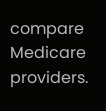compare Medicare providers.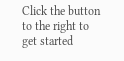Click the button to the right to get started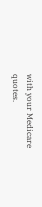with your Medicare quotes.